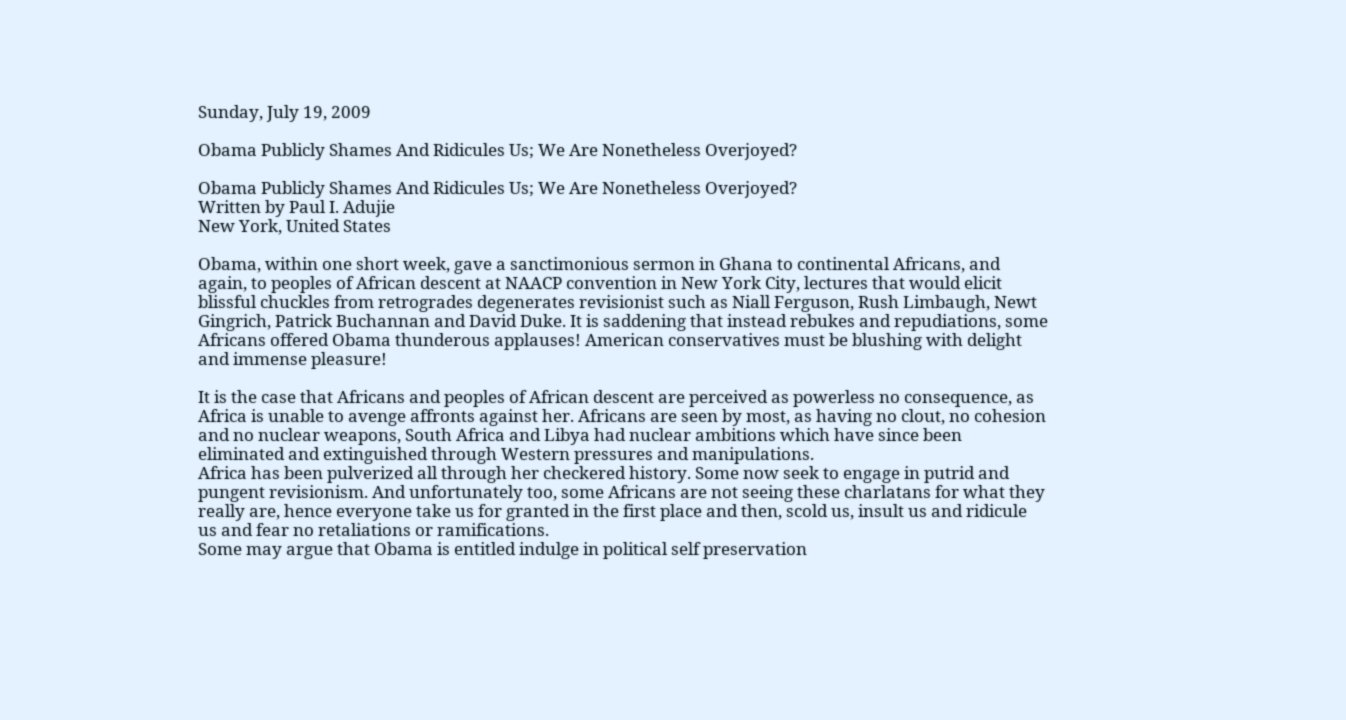Sunday, July 19, 2009

Obama Publicly Shames And Ridicules Us; We Are Nonetheless Overjoyed?

Obama Publicly Shames And Ridicules Us; We Are Nonetheless Overjoyed?
Written by Paul I. Adujie
New York, United States

Obama, within one short week, gave a sanctimonious sermon in Ghana to continental Africans, and again, to peoples of African descent at NAACP convention in New York City, lectures that would elicit blissful chuckles from retrogrades degenerates revisionist such as Niall Ferguson, Rush Limbaugh, Newt Gingrich, Patrick Buchannan and David Duke. It is saddening that instead rebukes and repudiations, some Africans offered Obama thunderous applauses! American conservatives must be blushing with delight and immense pleasure!

It is the case that Africans and peoples of African descent are perceived as powerless no consequence, as Africa is unable to avenge affronts against her. Africans are seen by most, as having no clout, no cohesion and no nuclear weapons, South Africa and Libya had nuclear ambitions which have since been eliminated and extinguished through Western pressures and manipulations.
Africa has been pulverized all through her checkered history. Some now seek to engage in putrid and pungent revisionism. And unfortunately too, some Africans are not seeing these charlatans for what they really are, hence everyone take us for granted in the first place and then, scold us, insult us and ridicule us and fear no retaliations or ramifications.
Some may argue that Obama is entitled indulge in political self preservation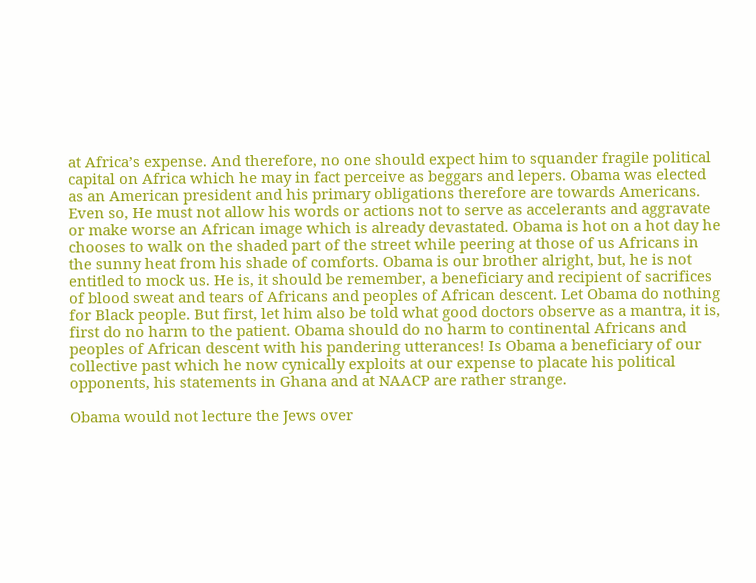at Africa’s expense. And therefore, no one should expect him to squander fragile political capital on Africa which he may in fact perceive as beggars and lepers. Obama was elected as an American president and his primary obligations therefore are towards Americans.
Even so, He must not allow his words or actions not to serve as accelerants and aggravate or make worse an African image which is already devastated. Obama is hot on a hot day he chooses to walk on the shaded part of the street while peering at those of us Africans in the sunny heat from his shade of comforts. Obama is our brother alright, but, he is not entitled to mock us. He is, it should be remember, a beneficiary and recipient of sacrifices of blood sweat and tears of Africans and peoples of African descent. Let Obama do nothing for Black people. But first, let him also be told what good doctors observe as a mantra, it is, first do no harm to the patient. Obama should do no harm to continental Africans and peoples of African descent with his pandering utterances! Is Obama a beneficiary of our collective past which he now cynically exploits at our expense to placate his political opponents, his statements in Ghana and at NAACP are rather strange.

Obama would not lecture the Jews over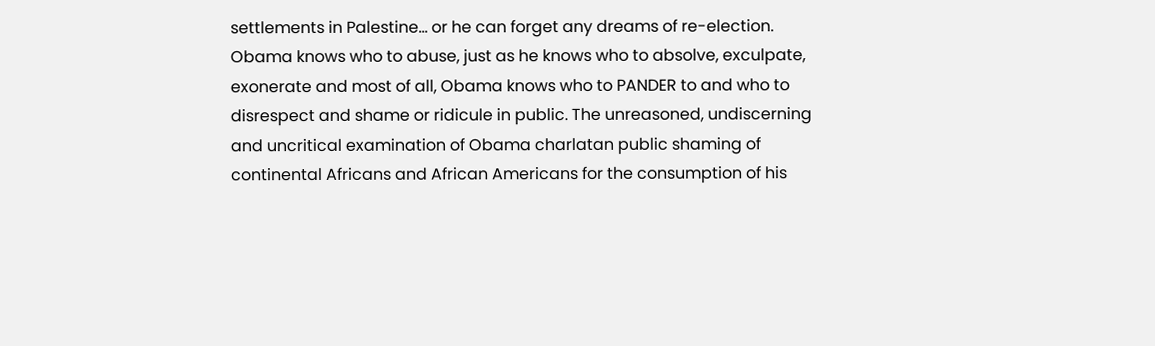settlements in Palestine... or he can forget any dreams of re-election. Obama knows who to abuse, just as he knows who to absolve, exculpate, exonerate and most of all, Obama knows who to PANDER to and who to disrespect and shame or ridicule in public. The unreasoned, undiscerning and uncritical examination of Obama charlatan public shaming of continental Africans and African Americans for the consumption of his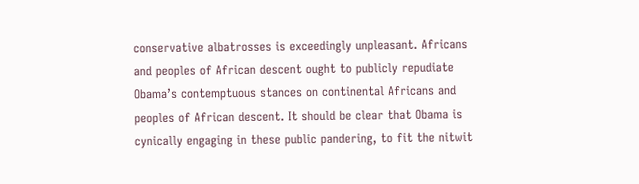conservative albatrosses is exceedingly unpleasant. Africans and peoples of African descent ought to publicly repudiate Obama’s contemptuous stances on continental Africans and peoples of African descent. It should be clear that Obama is cynically engaging in these public pandering, to fit the nitwit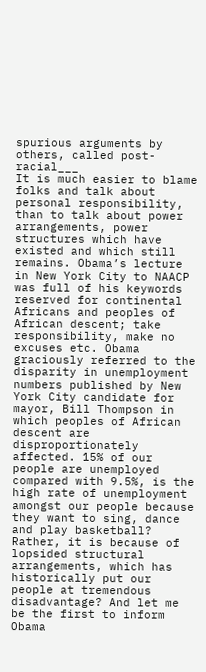spurious arguments by others, called post-racial___
It is much easier to blame folks and talk about personal responsibility, than to talk about power arrangements, power structures which have existed and which still remains. Obama’s lecture in New York City to NAACP was full of his keywords reserved for continental Africans and peoples of African descent; take responsibility, make no excuses etc. Obama graciously referred to the disparity in unemployment numbers published by New York City candidate for mayor, Bill Thompson in which peoples of African descent are disproportionately affected. 15% of our people are unemployed compared with 9.5%, is the high rate of unemployment amongst our people because they want to sing, dance and play basketball? Rather, it is because of lopsided structural arrangements, which has historically put our people at tremendous disadvantage? And let me be the first to inform Obama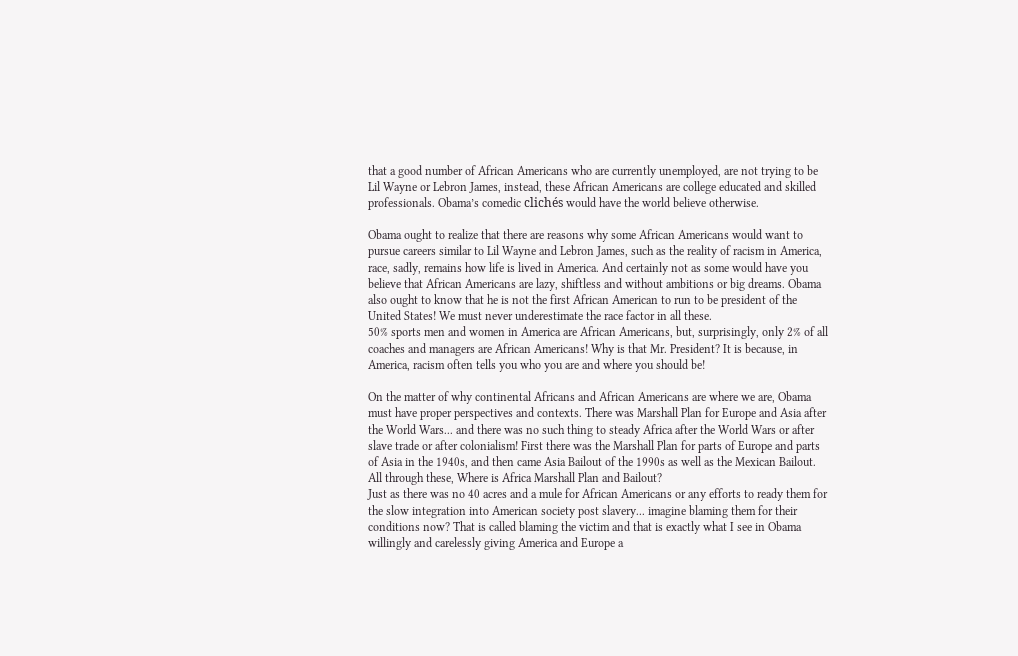that a good number of African Americans who are currently unemployed, are not trying to be Lil Wayne or Lebron James, instead, these African Americans are college educated and skilled professionals. Obama’s comedic clichés would have the world believe otherwise.

Obama ought to realize that there are reasons why some African Americans would want to pursue careers similar to Lil Wayne and Lebron James, such as the reality of racism in America, race, sadly, remains how life is lived in America. And certainly not as some would have you believe that African Americans are lazy, shiftless and without ambitions or big dreams. Obama also ought to know that he is not the first African American to run to be president of the United States! We must never underestimate the race factor in all these.
50% sports men and women in America are African Americans, but, surprisingly, only 2% of all coaches and managers are African Americans! Why is that Mr. President? It is because, in America, racism often tells you who you are and where you should be!

On the matter of why continental Africans and African Americans are where we are, Obama must have proper perspectives and contexts. There was Marshall Plan for Europe and Asia after the World Wars... and there was no such thing to steady Africa after the World Wars or after slave trade or after colonialism! First there was the Marshall Plan for parts of Europe and parts of Asia in the 1940s, and then came Asia Bailout of the 1990s as well as the Mexican Bailout. All through these, Where is Africa Marshall Plan and Bailout?
Just as there was no 40 acres and a mule for African Americans or any efforts to ready them for the slow integration into American society post slavery... imagine blaming them for their conditions now? That is called blaming the victim and that is exactly what I see in Obama willingly and carelessly giving America and Europe a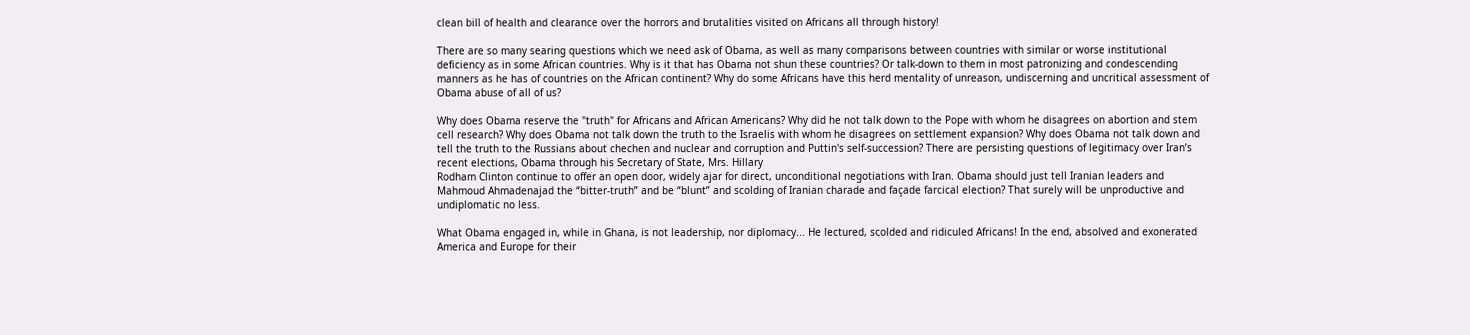clean bill of health and clearance over the horrors and brutalities visited on Africans all through history!

There are so many searing questions which we need ask of Obama, as well as many comparisons between countries with similar or worse institutional deficiency as in some African countries. Why is it that has Obama not shun these countries? Or talk-down to them in most patronizing and condescending manners as he has of countries on the African continent? Why do some Africans have this herd mentality of unreason, undiscerning and uncritical assessment of Obama abuse of all of us?

Why does Obama reserve the "truth" for Africans and African Americans? Why did he not talk down to the Pope with whom he disagrees on abortion and stem cell research? Why does Obama not talk down the truth to the Israelis with whom he disagrees on settlement expansion? Why does Obama not talk down and tell the truth to the Russians about chechen and nuclear and corruption and Puttin's self-succession? There are persisting questions of legitimacy over Iran’s recent elections, Obama through his Secretary of State, Mrs. Hillary
Rodham Clinton continue to offer an open door, widely ajar for direct, unconditional negotiations with Iran. Obama should just tell Iranian leaders and Mahmoud Ahmadenajad the “bitter-truth” and be “blunt” and scolding of Iranian charade and façade farcical election? That surely will be unproductive and undiplomatic no less.

What Obama engaged in, while in Ghana, is not leadership, nor diplomacy... He lectured, scolded and ridiculed Africans! In the end, absolved and exonerated America and Europe for their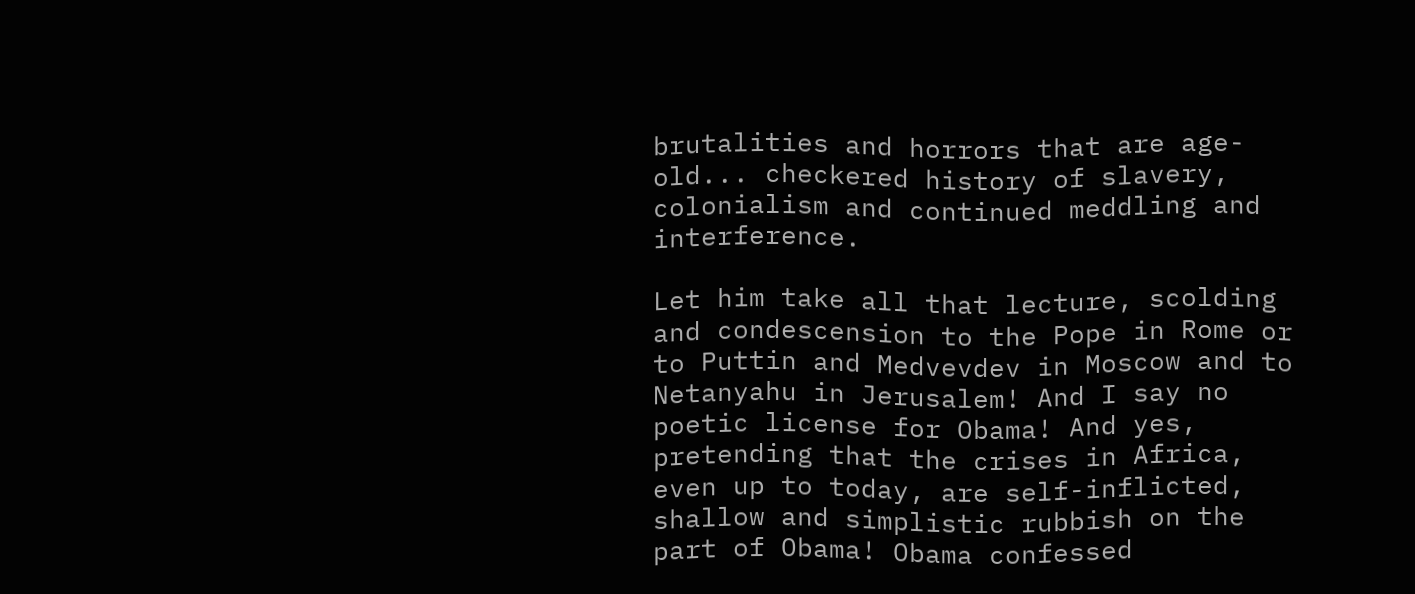brutalities and horrors that are age-old... checkered history of slavery, colonialism and continued meddling and interference.

Let him take all that lecture, scolding and condescension to the Pope in Rome or to Puttin and Medvevdev in Moscow and to Netanyahu in Jerusalem! And I say no poetic license for Obama! And yes, pretending that the crises in Africa, even up to today, are self-inflicted, shallow and simplistic rubbish on the part of Obama! Obama confessed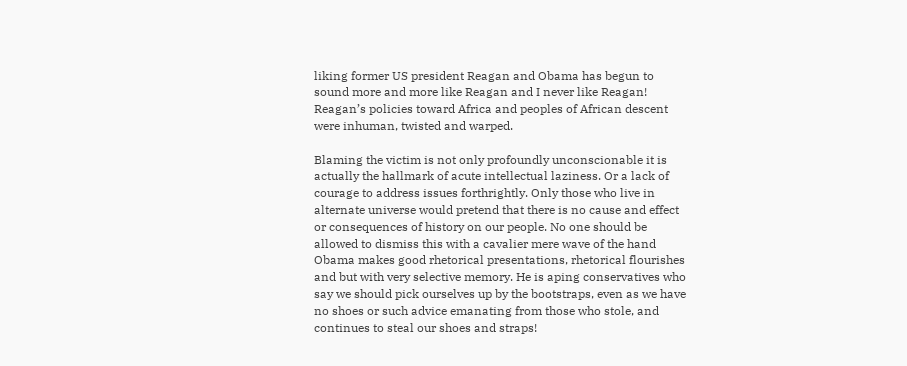liking former US president Reagan and Obama has begun to sound more and more like Reagan and I never like Reagan! Reagan’s policies toward Africa and peoples of African descent were inhuman, twisted and warped.

Blaming the victim is not only profoundly unconscionable it is actually the hallmark of acute intellectual laziness. Or a lack of courage to address issues forthrightly. Only those who live in alternate universe would pretend that there is no cause and effect or consequences of history on our people. No one should be allowed to dismiss this with a cavalier mere wave of the hand Obama makes good rhetorical presentations, rhetorical flourishes and but with very selective memory. He is aping conservatives who say we should pick ourselves up by the bootstraps, even as we have no shoes or such advice emanating from those who stole, and continues to steal our shoes and straps!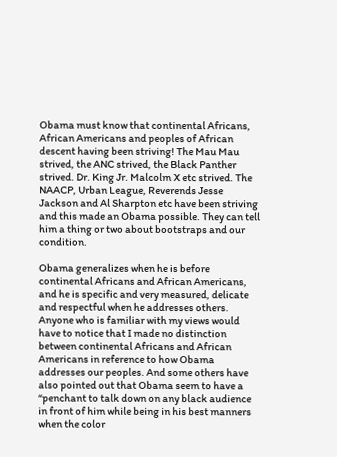Obama must know that continental Africans, African Americans and peoples of African descent having been striving! The Mau Mau strived, the ANC strived, the Black Panther strived. Dr. King Jr. Malcolm X etc strived. The NAACP, Urban League, Reverends Jesse Jackson and Al Sharpton etc have been striving and this made an Obama possible. They can tell him a thing or two about bootstraps and our condition.

Obama generalizes when he is before continental Africans and African Americans, and he is specific and very measured, delicate and respectful when he addresses others. Anyone who is familiar with my views would have to notice that I made no distinction between continental Africans and African Americans in reference to how Obama addresses our peoples. And some others have also pointed out that Obama seem to have a “penchant to talk down on any black audience in front of him while being in his best manners when the color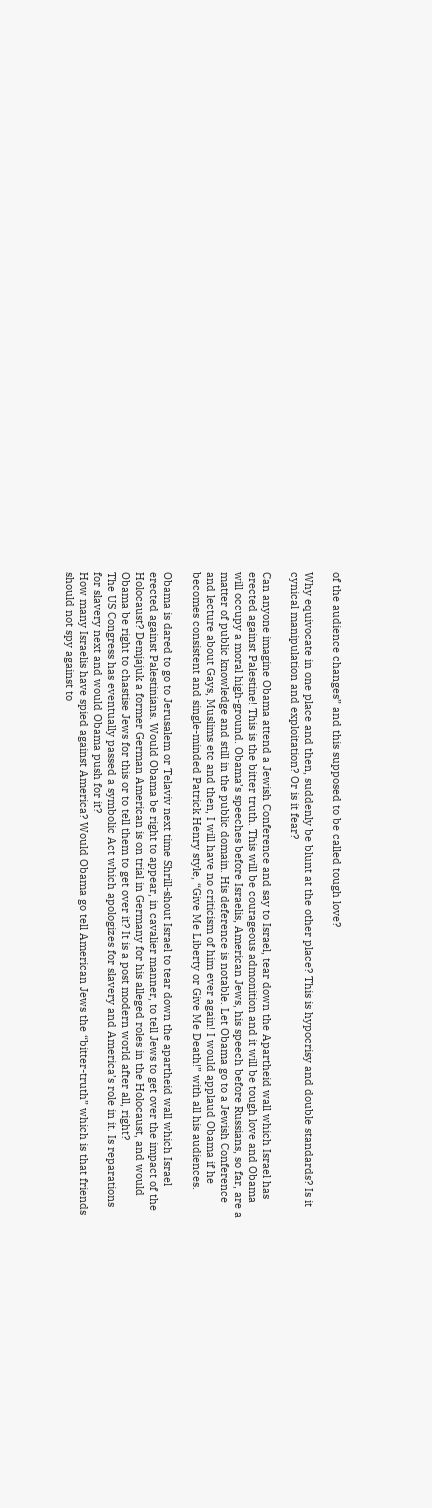of the audience changes” and this supposed to be called tough love?

Why equivocate in one place and then, suddenly be blunt at the other place? This is hypocrisy and double standards? Is it cynical manipulation and exploitation? Or is it fear?

Can anyone imagine Obama attend a Jewish Conference and say to Israel, tear down the Apartheid wall which Israel has erected against Palestine! This is the bitter truth. This will be courageous admonition and it will be tough love and Obama will occupy a moral high-ground. Obama’s speeches before Israelis, American Jews, his speech before Russians, so far, are a matter of public knowledge and still in the public domain. His deference is notable. Let Obama go to a Jewish Conference and lecture about Gays, Muslims etc and then, I will have no criticism of him ever again! I would applaud Obama if he becomes consistent and single-minded Patrick Henry style, “Give Me Liberty or Give Me Death!” with all his audiences.

Obama is dared to go to Jerusalem or Telaviv next time Shrill-shout Israel to tear down the apartheid wall which Israel erected against Palestinians. Would Obama be right to appear, in cavalier manner, to tell Jews to get over the impact of the Holocaust? Demjajuk a former German American is on trial in Germany for his alleged roles in the Holocaust, and would Obama be right to chastise Jews for this or to tell them to get over it? It is a post modern world after all, right?
The US Congress has eventually passed a symbolic Act which apologizes for slavery and America’s role in it. Is reparations for slavery next and would Obama push for it?
How many Israelis have spied against America? Would Obama go tell American Jews the “bitter-truth” which is that friends should not spy against to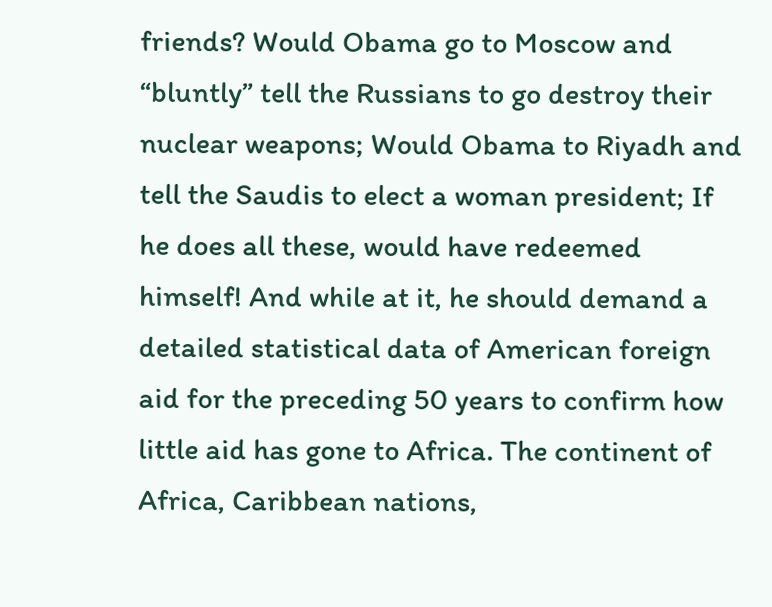friends? Would Obama go to Moscow and “bluntly” tell the Russians to go destroy their nuclear weapons; Would Obama to Riyadh and tell the Saudis to elect a woman president; If he does all these, would have redeemed himself! And while at it, he should demand a detailed statistical data of American foreign aid for the preceding 50 years to confirm how little aid has gone to Africa. The continent of Africa, Caribbean nations,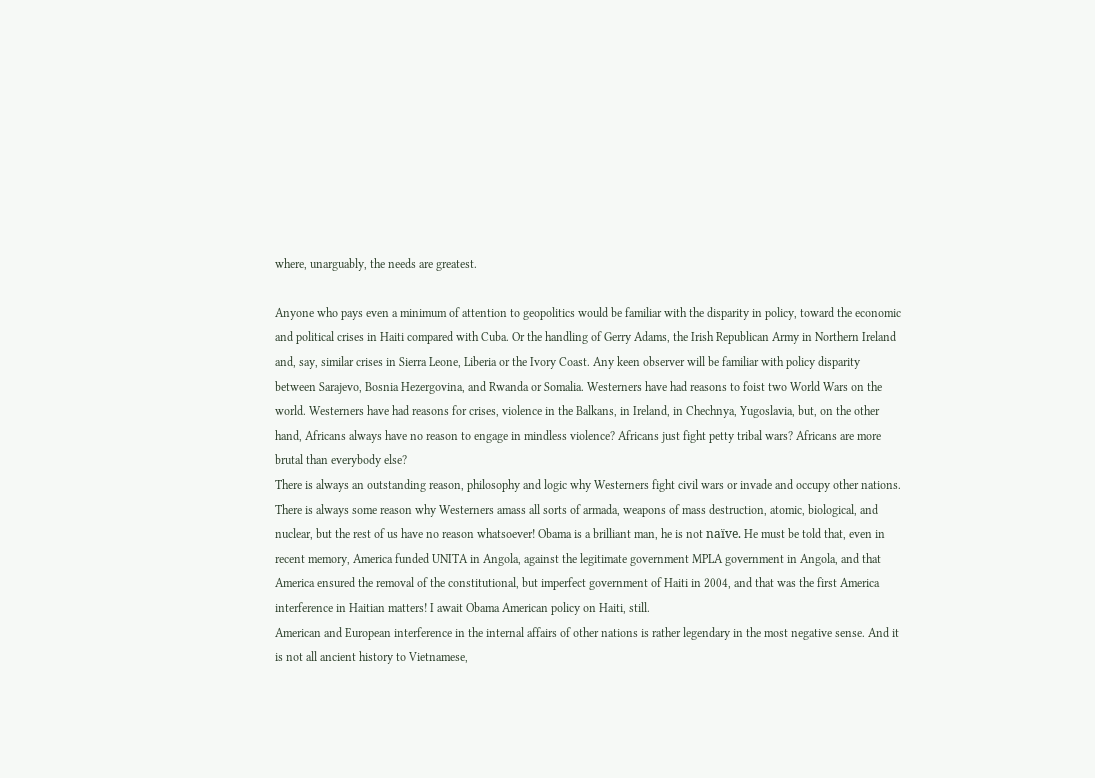where, unarguably, the needs are greatest.

Anyone who pays even a minimum of attention to geopolitics would be familiar with the disparity in policy, toward the economic and political crises in Haiti compared with Cuba. Or the handling of Gerry Adams, the Irish Republican Army in Northern Ireland and, say, similar crises in Sierra Leone, Liberia or the Ivory Coast. Any keen observer will be familiar with policy disparity between Sarajevo, Bosnia Hezergovina, and Rwanda or Somalia. Westerners have had reasons to foist two World Wars on the world. Westerners have had reasons for crises, violence in the Balkans, in Ireland, in Chechnya, Yugoslavia, but, on the other hand, Africans always have no reason to engage in mindless violence? Africans just fight petty tribal wars? Africans are more brutal than everybody else?
There is always an outstanding reason, philosophy and logic why Westerners fight civil wars or invade and occupy other nations. There is always some reason why Westerners amass all sorts of armada, weapons of mass destruction, atomic, biological, and nuclear, but the rest of us have no reason whatsoever! Obama is a brilliant man, he is not naïve. He must be told that, even in recent memory, America funded UNITA in Angola, against the legitimate government MPLA government in Angola, and that America ensured the removal of the constitutional, but imperfect government of Haiti in 2004, and that was the first America interference in Haitian matters! I await Obama American policy on Haiti, still.
American and European interference in the internal affairs of other nations is rather legendary in the most negative sense. And it is not all ancient history to Vietnamese,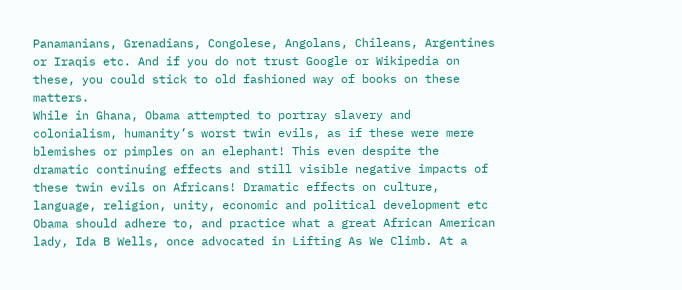Panamanians, Grenadians, Congolese, Angolans, Chileans, Argentines or Iraqis etc. And if you do not trust Google or Wikipedia on these, you could stick to old fashioned way of books on these matters.
While in Ghana, Obama attempted to portray slavery and colonialism, humanity’s worst twin evils, as if these were mere blemishes or pimples on an elephant! This even despite the dramatic continuing effects and still visible negative impacts of these twin evils on Africans! Dramatic effects on culture, language, religion, unity, economic and political development etc
Obama should adhere to, and practice what a great African American lady, Ida B Wells, once advocated in Lifting As We Climb. At a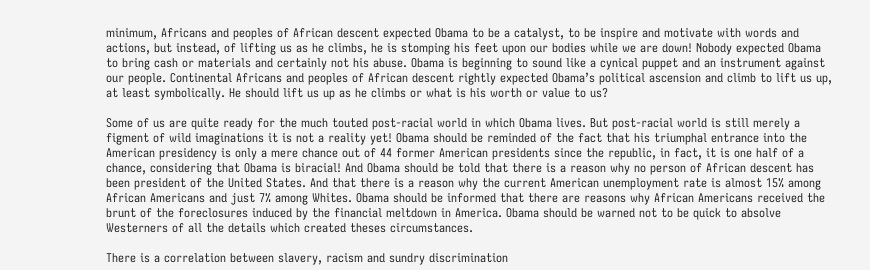minimum, Africans and peoples of African descent expected Obama to be a catalyst, to be inspire and motivate with words and actions, but instead, of lifting us as he climbs, he is stomping his feet upon our bodies while we are down! Nobody expected Obama to bring cash or materials and certainly not his abuse. Obama is beginning to sound like a cynical puppet and an instrument against our people. Continental Africans and peoples of African descent rightly expected Obama’s political ascension and climb to lift us up, at least symbolically. He should lift us up as he climbs or what is his worth or value to us?

Some of us are quite ready for the much touted post-racial world in which Obama lives. But post-racial world is still merely a figment of wild imaginations it is not a reality yet! Obama should be reminded of the fact that his triumphal entrance into the American presidency is only a mere chance out of 44 former American presidents since the republic, in fact, it is one half of a chance, considering that Obama is biracial! And Obama should be told that there is a reason why no person of African descent has been president of the United States. And that there is a reason why the current American unemployment rate is almost 15% among African Americans and just 7% among Whites. Obama should be informed that there are reasons why African Americans received the brunt of the foreclosures induced by the financial meltdown in America. Obama should be warned not to be quick to absolve Westerners of all the details which created theses circumstances.

There is a correlation between slavery, racism and sundry discrimination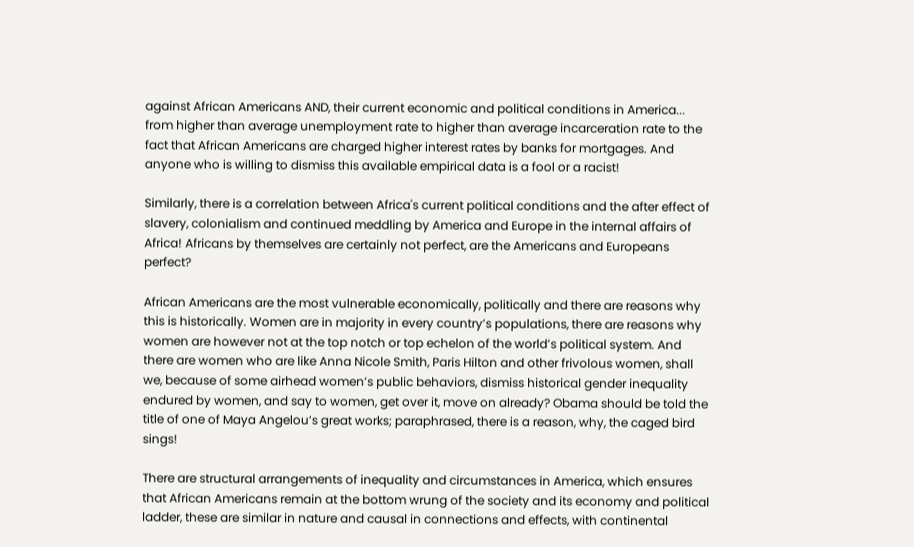against African Americans AND, their current economic and political conditions in America... from higher than average unemployment rate to higher than average incarceration rate to the fact that African Americans are charged higher interest rates by banks for mortgages. And anyone who is willing to dismiss this available empirical data is a fool or a racist!

Similarly, there is a correlation between Africa's current political conditions and the after effect of slavery, colonialism and continued meddling by America and Europe in the internal affairs of Africa! Africans by themselves are certainly not perfect, are the Americans and Europeans perfect?

African Americans are the most vulnerable economically, politically and there are reasons why this is historically. Women are in majority in every country’s populations, there are reasons why women are however not at the top notch or top echelon of the world’s political system. And there are women who are like Anna Nicole Smith, Paris Hilton and other frivolous women, shall we, because of some airhead women’s public behaviors, dismiss historical gender inequality endured by women, and say to women, get over it, move on already? Obama should be told the title of one of Maya Angelou’s great works; paraphrased, there is a reason, why, the caged bird sings!

There are structural arrangements of inequality and circumstances in America, which ensures that African Americans remain at the bottom wrung of the society and its economy and political ladder, these are similar in nature and causal in connections and effects, with continental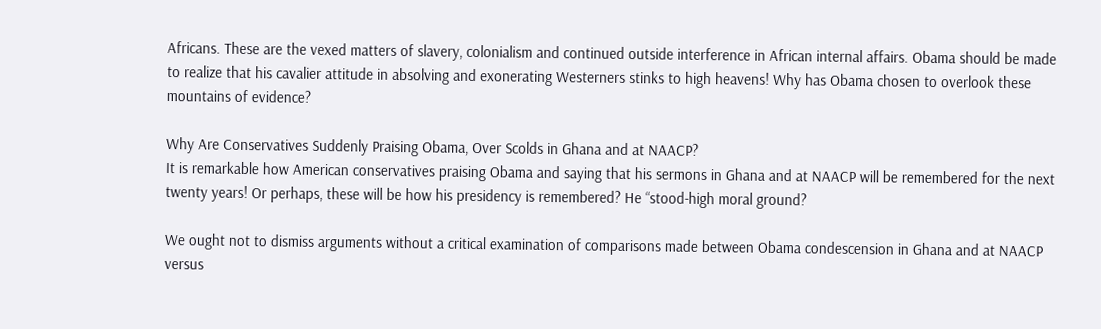Africans. These are the vexed matters of slavery, colonialism and continued outside interference in African internal affairs. Obama should be made to realize that his cavalier attitude in absolving and exonerating Westerners stinks to high heavens! Why has Obama chosen to overlook these mountains of evidence?

Why Are Conservatives Suddenly Praising Obama, Over Scolds in Ghana and at NAACP?
It is remarkable how American conservatives praising Obama and saying that his sermons in Ghana and at NAACP will be remembered for the next twenty years! Or perhaps, these will be how his presidency is remembered? He “stood-high moral ground?

We ought not to dismiss arguments without a critical examination of comparisons made between Obama condescension in Ghana and at NAACP versus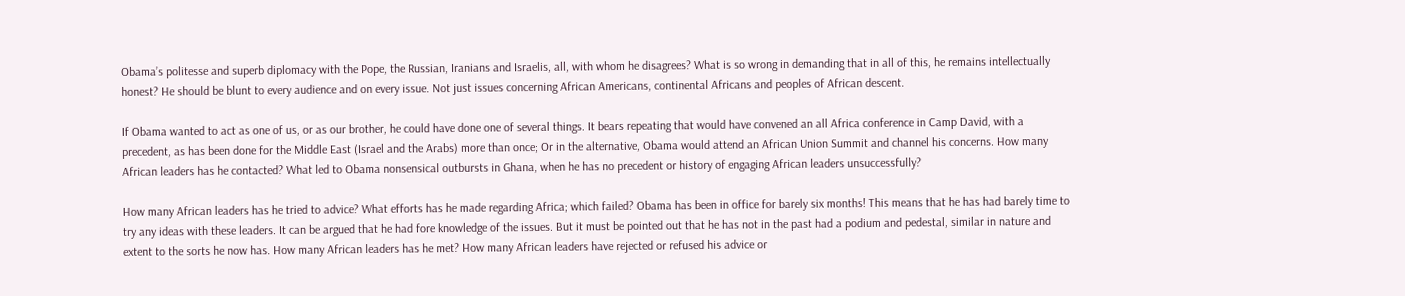Obama’s politesse and superb diplomacy with the Pope, the Russian, Iranians and Israelis, all, with whom he disagrees? What is so wrong in demanding that in all of this, he remains intellectually honest? He should be blunt to every audience and on every issue. Not just issues concerning African Americans, continental Africans and peoples of African descent.

If Obama wanted to act as one of us, or as our brother, he could have done one of several things. It bears repeating that would have convened an all Africa conference in Camp David, with a precedent, as has been done for the Middle East (Israel and the Arabs) more than once; Or in the alternative, Obama would attend an African Union Summit and channel his concerns. How many African leaders has he contacted? What led to Obama nonsensical outbursts in Ghana, when he has no precedent or history of engaging African leaders unsuccessfully?

How many African leaders has he tried to advice? What efforts has he made regarding Africa; which failed? Obama has been in office for barely six months! This means that he has had barely time to try any ideas with these leaders. It can be argued that he had fore knowledge of the issues. But it must be pointed out that he has not in the past had a podium and pedestal, similar in nature and extent to the sorts he now has. How many African leaders has he met? How many African leaders have rejected or refused his advice or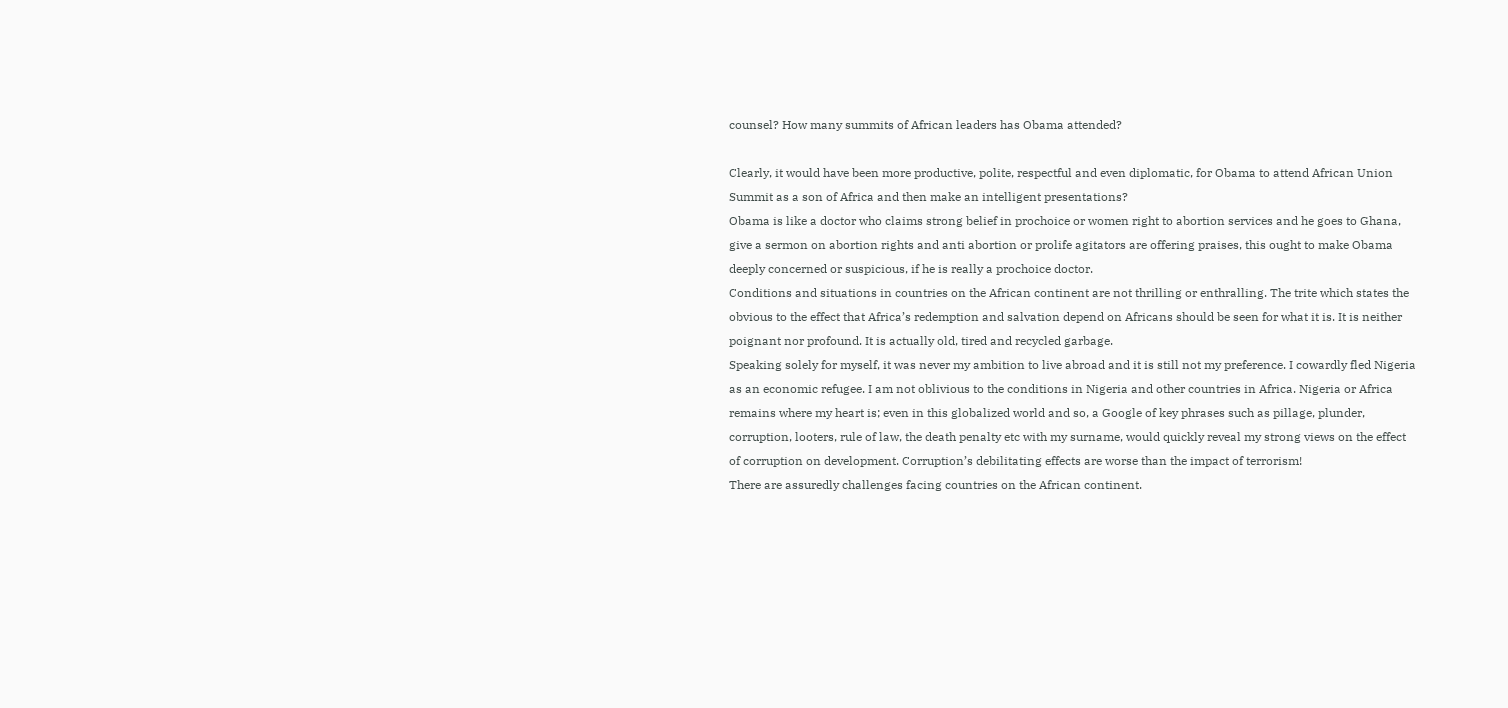counsel? How many summits of African leaders has Obama attended?

Clearly, it would have been more productive, polite, respectful and even diplomatic, for Obama to attend African Union Summit as a son of Africa and then make an intelligent presentations?
Obama is like a doctor who claims strong belief in prochoice or women right to abortion services and he goes to Ghana, give a sermon on abortion rights and anti abortion or prolife agitators are offering praises, this ought to make Obama deeply concerned or suspicious, if he is really a prochoice doctor.
Conditions and situations in countries on the African continent are not thrilling or enthralling. The trite which states the obvious to the effect that Africa’s redemption and salvation depend on Africans should be seen for what it is. It is neither poignant nor profound. It is actually old, tired and recycled garbage.
Speaking solely for myself, it was never my ambition to live abroad and it is still not my preference. I cowardly fled Nigeria as an economic refugee. I am not oblivious to the conditions in Nigeria and other countries in Africa. Nigeria or Africa remains where my heart is; even in this globalized world and so, a Google of key phrases such as pillage, plunder, corruption, looters, rule of law, the death penalty etc with my surname, would quickly reveal my strong views on the effect of corruption on development. Corruption’s debilitating effects are worse than the impact of terrorism!
There are assuredly challenges facing countries on the African continent.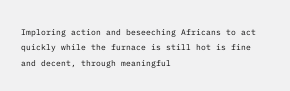Imploring action and beseeching Africans to act quickly while the furnace is still hot is fine and decent, through meaningful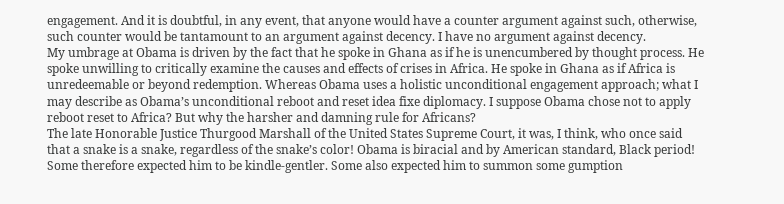engagement. And it is doubtful, in any event, that anyone would have a counter argument against such, otherwise, such counter would be tantamount to an argument against decency. I have no argument against decency.
My umbrage at Obama is driven by the fact that he spoke in Ghana as if he is unencumbered by thought process. He spoke unwilling to critically examine the causes and effects of crises in Africa. He spoke in Ghana as if Africa is unredeemable or beyond redemption. Whereas Obama uses a holistic unconditional engagement approach; what I may describe as Obama’s unconditional reboot and reset idea fixe diplomacy. I suppose Obama chose not to apply reboot reset to Africa? But why the harsher and damning rule for Africans?
The late Honorable Justice Thurgood Marshall of the United States Supreme Court, it was, I think, who once said that a snake is a snake, regardless of the snake’s color! Obama is biracial and by American standard, Black period! Some therefore expected him to be kindle-gentler. Some also expected him to summon some gumption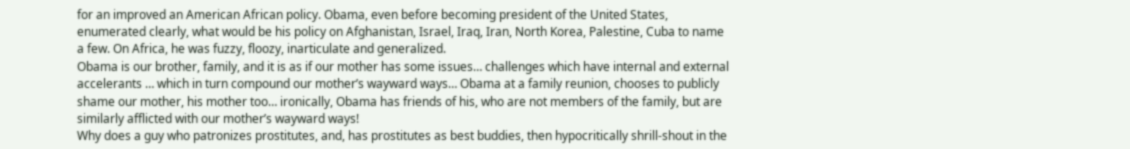for an improved an American African policy. Obama, even before becoming president of the United States, enumerated clearly, what would be his policy on Afghanistan, Israel, Iraq, Iran, North Korea, Palestine, Cuba to name a few. On Africa, he was fuzzy, floozy, inarticulate and generalized.
Obama is our brother, family, and it is as if our mother has some issues… challenges which have internal and external accelerants … which in turn compound our mother’s wayward ways… Obama at a family reunion, chooses to publicly shame our mother, his mother too… ironically, Obama has friends of his, who are not members of the family, but are similarly afflicted with our mother’s wayward ways!
Why does a guy who patronizes prostitutes, and, has prostitutes as best buddies, then hypocritically shrill-shout in the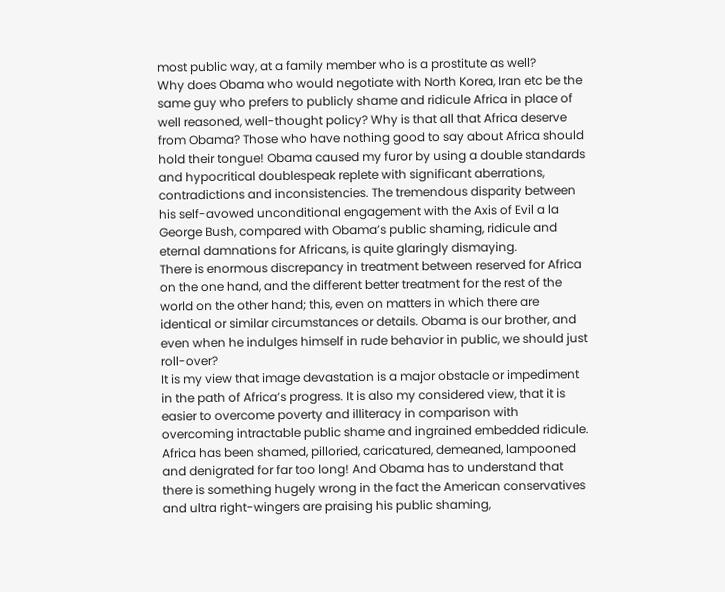most public way, at a family member who is a prostitute as well?
Why does Obama who would negotiate with North Korea, Iran etc be the same guy who prefers to publicly shame and ridicule Africa in place of well reasoned, well-thought policy? Why is that all that Africa deserve from Obama? Those who have nothing good to say about Africa should hold their tongue! Obama caused my furor by using a double standards and hypocritical doublespeak replete with significant aberrations, contradictions and inconsistencies. The tremendous disparity between his self-avowed unconditional engagement with the Axis of Evil a la George Bush, compared with Obama’s public shaming, ridicule and eternal damnations for Africans, is quite glaringly dismaying.
There is enormous discrepancy in treatment between reserved for Africa on the one hand, and the different better treatment for the rest of the world on the other hand; this, even on matters in which there are identical or similar circumstances or details. Obama is our brother, and even when he indulges himself in rude behavior in public, we should just roll-over?
It is my view that image devastation is a major obstacle or impediment in the path of Africa’s progress. It is also my considered view, that it is easier to overcome poverty and illiteracy in comparison with overcoming intractable public shame and ingrained embedded ridicule. Africa has been shamed, pilloried, caricatured, demeaned, lampooned and denigrated for far too long! And Obama has to understand that there is something hugely wrong in the fact the American conservatives and ultra right-wingers are praising his public shaming,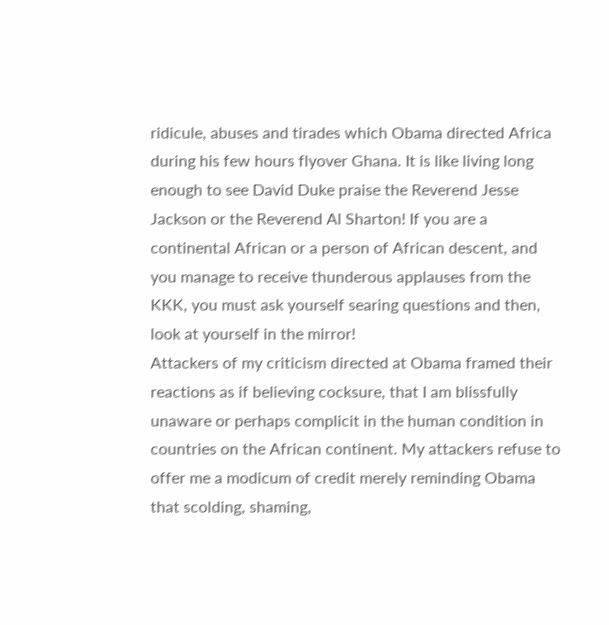ridicule, abuses and tirades which Obama directed Africa during his few hours flyover Ghana. It is like living long enough to see David Duke praise the Reverend Jesse Jackson or the Reverend Al Sharton! If you are a continental African or a person of African descent, and you manage to receive thunderous applauses from the KKK, you must ask yourself searing questions and then, look at yourself in the mirror!
Attackers of my criticism directed at Obama framed their reactions as if believing cocksure, that I am blissfully unaware or perhaps complicit in the human condition in countries on the African continent. My attackers refuse to offer me a modicum of credit merely reminding Obama that scolding, shaming,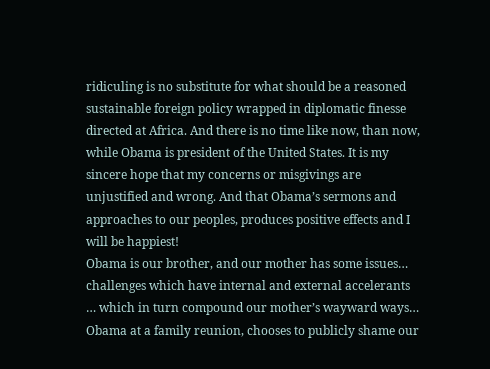ridiculing is no substitute for what should be a reasoned sustainable foreign policy wrapped in diplomatic finesse directed at Africa. And there is no time like now, than now, while Obama is president of the United States. It is my sincere hope that my concerns or misgivings are unjustified and wrong. And that Obama’s sermons and approaches to our peoples, produces positive effects and I will be happiest!
Obama is our brother, and our mother has some issues… challenges which have internal and external accelerants … which in turn compound our mother’s wayward ways… Obama at a family reunion, chooses to publicly shame our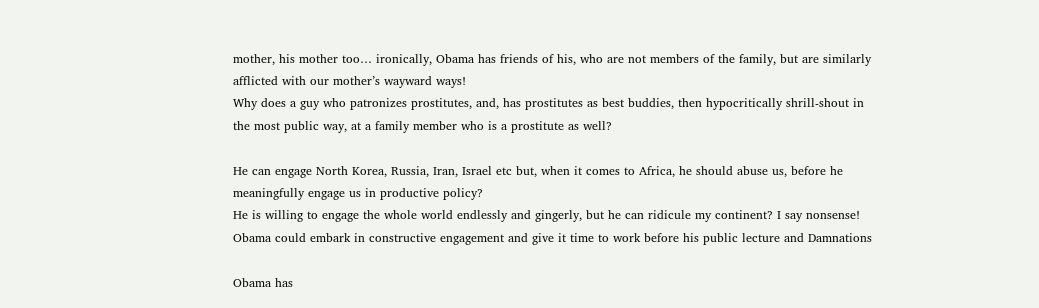mother, his mother too… ironically, Obama has friends of his, who are not members of the family, but are similarly afflicted with our mother’s wayward ways!
Why does a guy who patronizes prostitutes, and, has prostitutes as best buddies, then hypocritically shrill-shout in the most public way, at a family member who is a prostitute as well?

He can engage North Korea, Russia, Iran, Israel etc but, when it comes to Africa, he should abuse us, before he meaningfully engage us in productive policy?
He is willing to engage the whole world endlessly and gingerly, but he can ridicule my continent? I say nonsense! Obama could embark in constructive engagement and give it time to work before his public lecture and Damnations

Obama has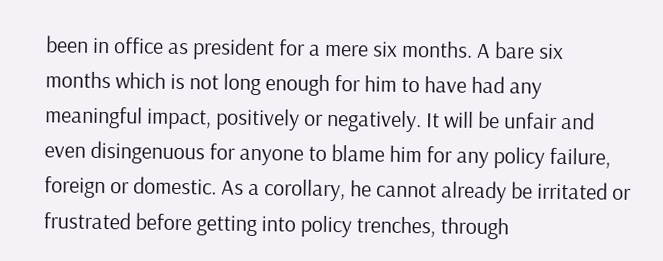been in office as president for a mere six months. A bare six months which is not long enough for him to have had any meaningful impact, positively or negatively. It will be unfair and even disingenuous for anyone to blame him for any policy failure, foreign or domestic. As a corollary, he cannot already be irritated or frustrated before getting into policy trenches, through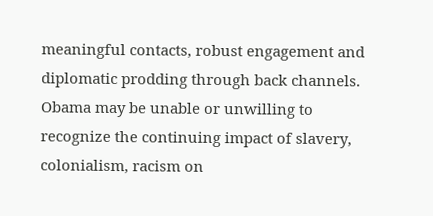meaningful contacts, robust engagement and diplomatic prodding through back channels.
Obama may be unable or unwilling to recognize the continuing impact of slavery, colonialism, racism on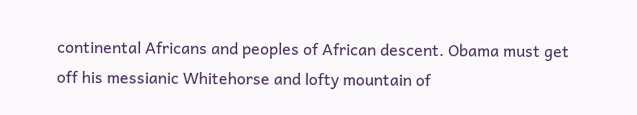continental Africans and peoples of African descent. Obama must get off his messianic Whitehorse and lofty mountain of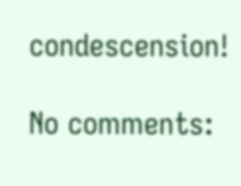condescension!

No comments: